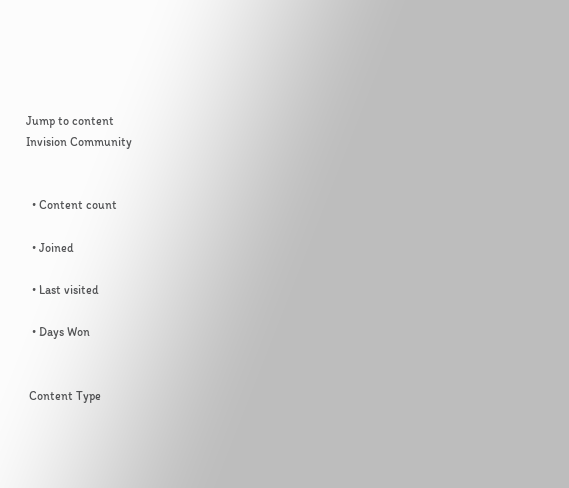Jump to content
Invision Community


  • Content count

  • Joined

  • Last visited

  • Days Won


 Content Type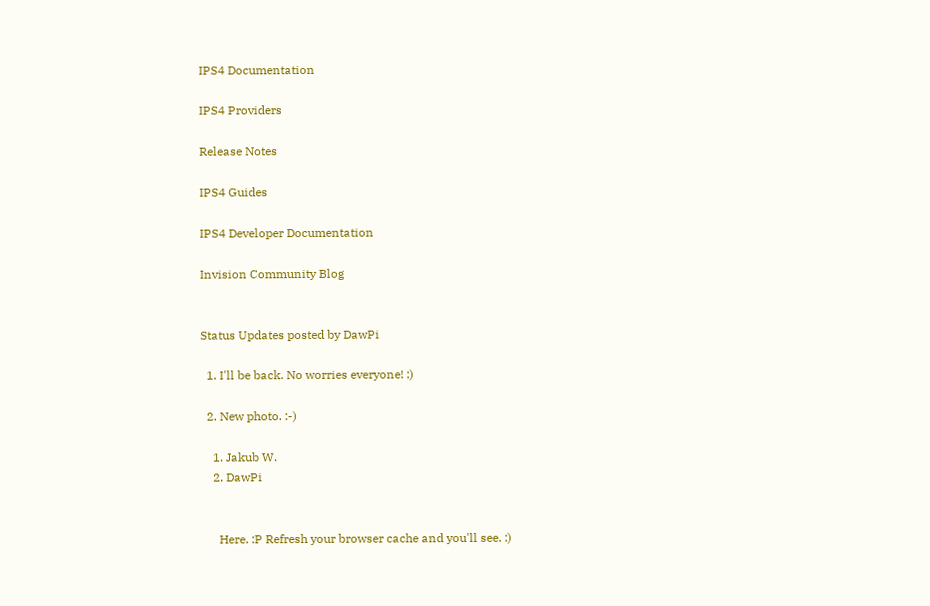IPS4 Documentation

IPS4 Providers

Release Notes

IPS4 Guides

IPS4 Developer Documentation

Invision Community Blog


Status Updates posted by DawPi

  1. I'll be back. No worries everyone! :)

  2. New photo. :-)

    1. Jakub W.
    2. DawPi


      Here. :P Refresh your browser cache and you'll see. :)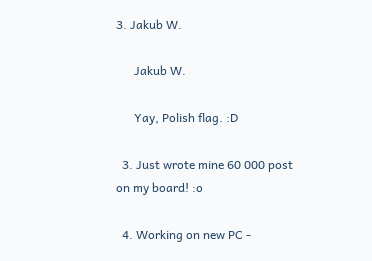3. Jakub W.

      Jakub W.

      Yay, Polish flag. :D

  3. Just wrote mine 60 000 post on my board! :o

  4. Working on new PC -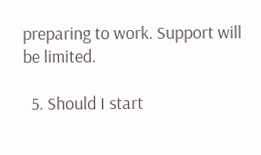preparing to work. Support will be limited.

  5. Should I start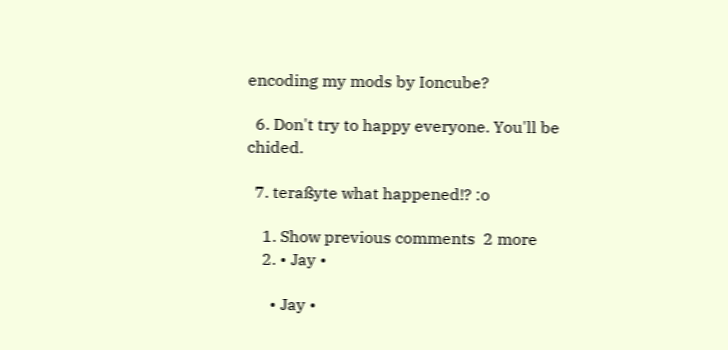encoding my mods by Ioncube?

  6. Don't try to happy everyone. You'll be chided.

  7. teraßyte what happened!? :o

    1. Show previous comments  2 more
    2. • Jay •

      • Jay •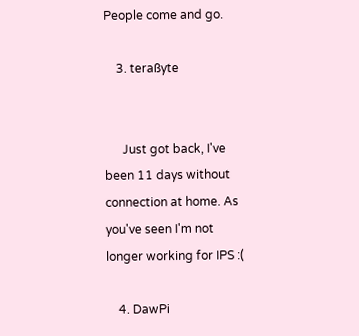People come and go.

    3. teraßyte


      Just got back, I've been 11 days without connection at home. As you've seen I'm not longer working for IPS :(

    4. DawPi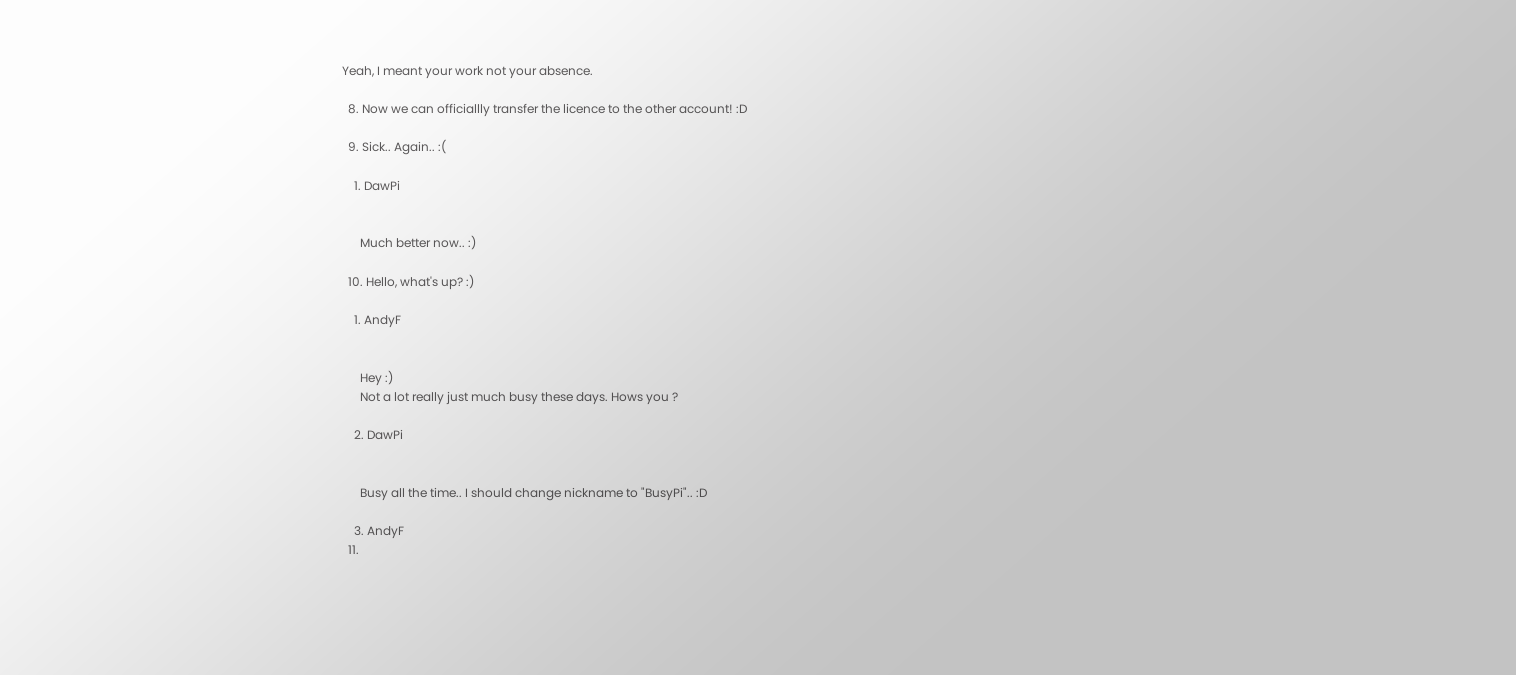Yeah, I meant your work not your absence.

  8. Now we can officiallly transfer the licence to the other account! :D

  9. Sick.. Again.. :(

    1. DawPi


      Much better now.. :)

  10. Hello, what's up? :)

    1. AndyF


      Hey :)
      Not a lot really just much busy these days. Hows you ?

    2. DawPi


      Busy all the time.. I should change nickname to "BusyPi".. :D

    3. AndyF
  11.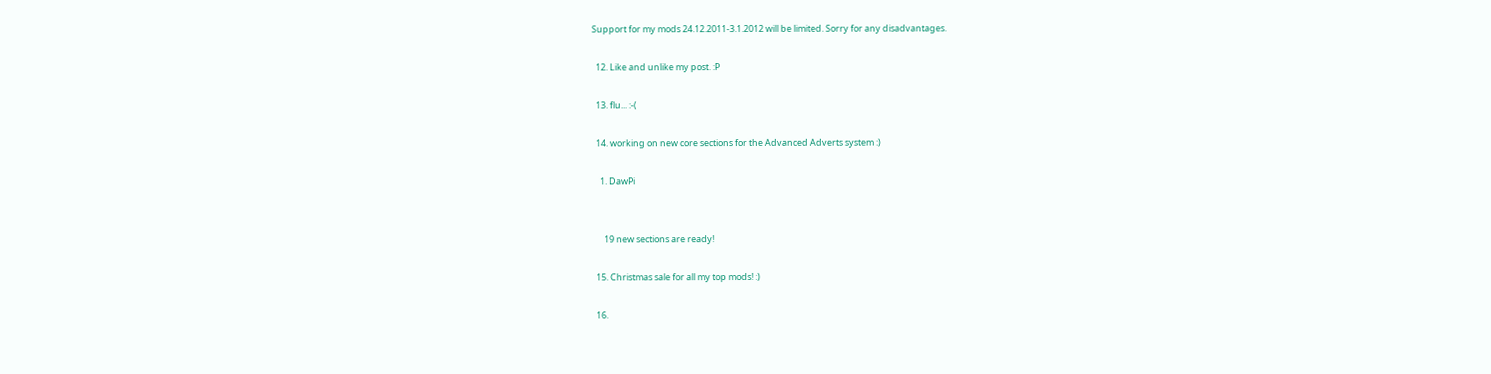Support for my mods 24.12.2011-3.1.2012 will be limited. Sorry for any disadvantages.

  12. Like and unlike my post. :P

  13. flu... :-(

  14. working on new core sections for the Advanced Adverts system :)

    1. DawPi


      19 new sections are ready!

  15. Christmas sale for all my top mods! :)

  16.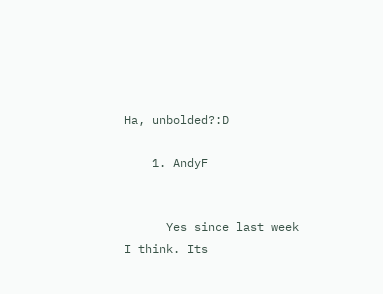Ha, unbolded?:D

    1. AndyF


      Yes since last week I think. Its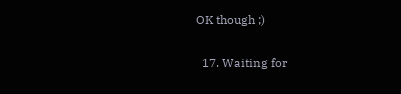OK though ;)

  17. Waiting for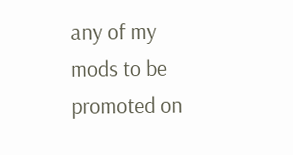any of my mods to be promoted on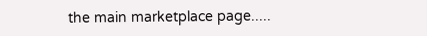the main marketplace page.....